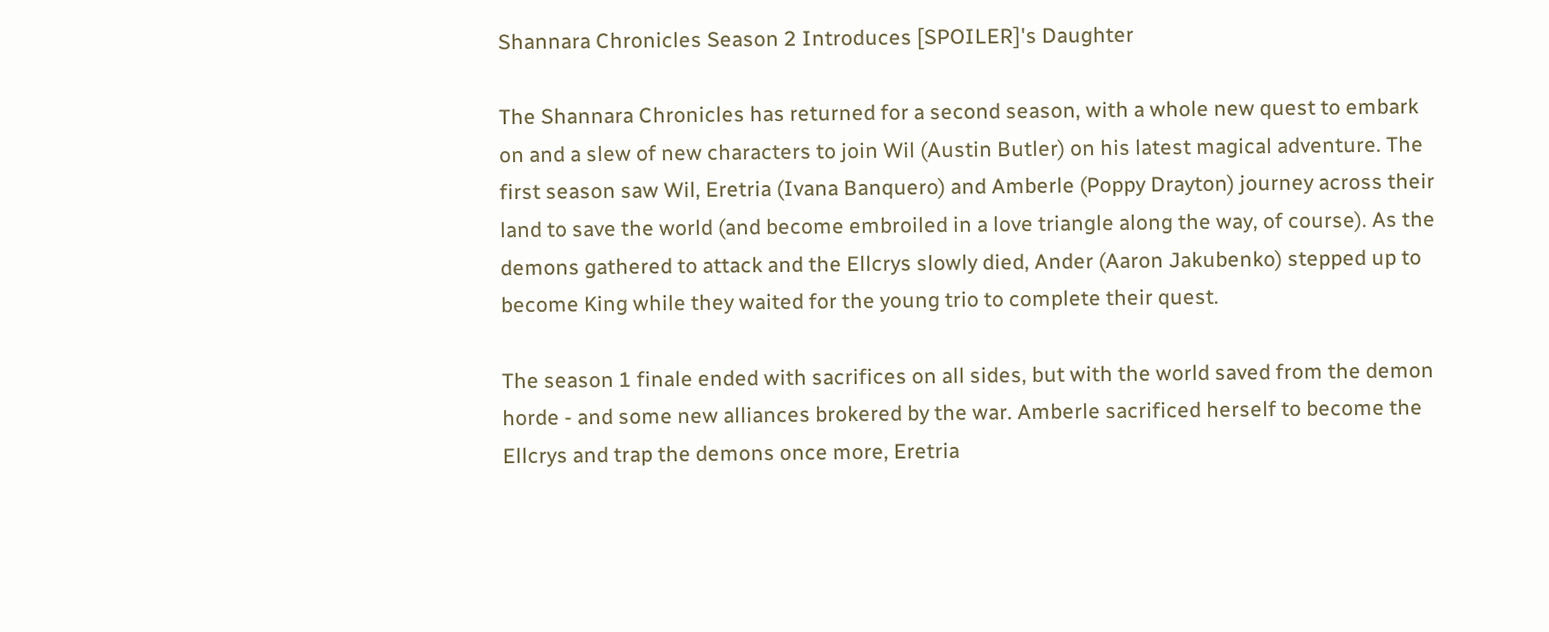Shannara Chronicles Season 2 Introduces [SPOILER]'s Daughter

The Shannara Chronicles has returned for a second season, with a whole new quest to embark on and a slew of new characters to join Wil (Austin Butler) on his latest magical adventure. The first season saw Wil, Eretria (Ivana Banquero) and Amberle (Poppy Drayton) journey across their land to save the world (and become embroiled in a love triangle along the way, of course). As the demons gathered to attack and the Ellcrys slowly died, Ander (Aaron Jakubenko) stepped up to become King while they waited for the young trio to complete their quest.

The season 1 finale ended with sacrifices on all sides, but with the world saved from the demon horde - and some new alliances brokered by the war. Amberle sacrificed herself to become the Ellcrys and trap the demons once more, Eretria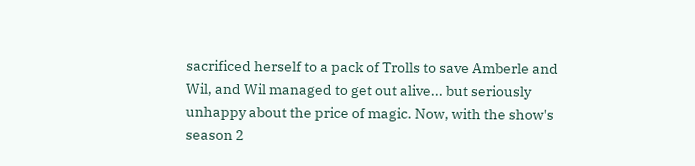sacrificed herself to a pack of Trolls to save Amberle and Wil, and Wil managed to get out alive... but seriously unhappy about the price of magic. Now, with the show's season 2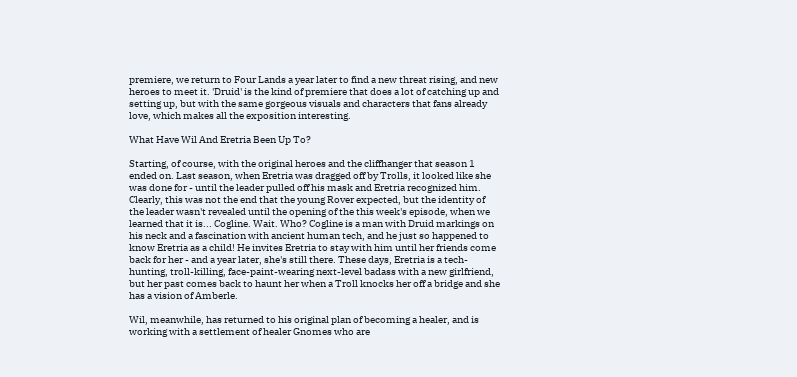premiere, we return to Four Lands a year later to find a new threat rising, and new heroes to meet it. 'Druid' is the kind of premiere that does a lot of catching up and setting up, but with the same gorgeous visuals and characters that fans already love, which makes all the exposition interesting.

What Have Wil And Eretria Been Up To?

Starting, of course, with the original heroes and the cliffhanger that season 1 ended on. Last season, when Eretria was dragged off by Trolls, it looked like she was done for - until the leader pulled off his mask and Eretria recognized him. Clearly, this was not the end that the young Rover expected, but the identity of the leader wasn't revealed until the opening of the this week's episode, when we learned that it is... Cogline. Wait. Who? Cogline is a man with Druid markings on his neck and a fascination with ancient human tech, and he just so happened to know Eretria as a child! He invites Eretria to stay with him until her friends come back for her - and a year later, she's still there. These days, Eretria is a tech-hunting, troll-killing, face-paint-wearing next-level badass with a new girlfriend, but her past comes back to haunt her when a Troll knocks her off a bridge and she has a vision of Amberle.

Wil, meanwhile, has returned to his original plan of becoming a healer, and is working with a settlement of healer Gnomes who are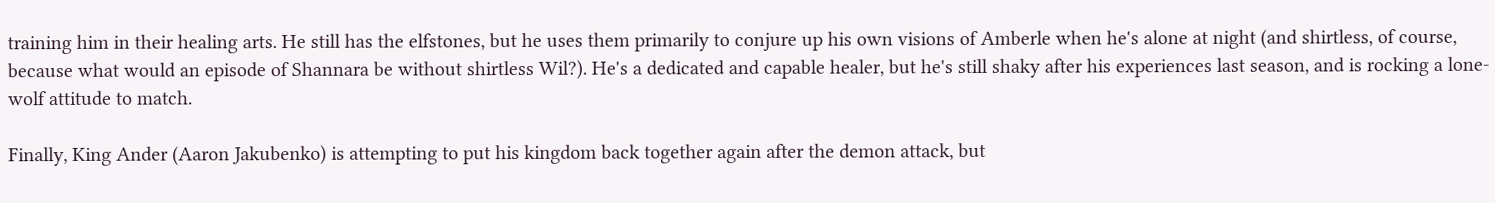training him in their healing arts. He still has the elfstones, but he uses them primarily to conjure up his own visions of Amberle when he's alone at night (and shirtless, of course, because what would an episode of Shannara be without shirtless Wil?). He's a dedicated and capable healer, but he's still shaky after his experiences last season, and is rocking a lone-wolf attitude to match.

Finally, King Ander (Aaron Jakubenko) is attempting to put his kingdom back together again after the demon attack, but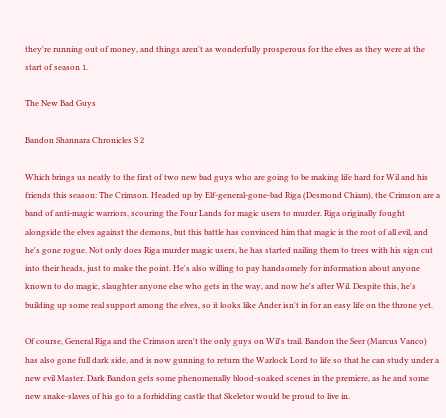they're running out of money, and things aren't as wonderfully prosperous for the elves as they were at the start of season 1.

The New Bad Guys

Bandon Shannara Chronicles S 2

Which brings us neatly to the first of two new bad guys who are going to be making life hard for Wil and his friends this season: The Crimson. Headed up by Elf-general-gone-bad Riga (Desmond Chiam), the Crimson are a band of anti-magic warriors, scouring the Four Lands for magic users to murder. Riga originally fought alongside the elves against the demons, but this battle has convinced him that magic is the root of all evil, and he's gone rogue. Not only does Riga murder magic users, he has started nailing them to trees with his sign cut into their heads, just to make the point. He's also willing to pay handsomely for information about anyone known to do magic, slaughter anyone else who gets in the way, and now he's after Wil. Despite this, he's building up some real support among the elves, so it looks like Ander isn't in for an easy life on the throne yet.

Of course, General Riga and the Crimson aren't the only guys on Wil's trail. Bandon the Seer (Marcus Vanco) has also gone full dark side, and is now gunning to return the Warlock Lord to life so that he can study under a new evil Master. Dark Bandon gets some phenomenally blood-soaked scenes in the premiere, as he and some new snake-slaves of his go to a forbidding castle that Skeletor would be proud to live in.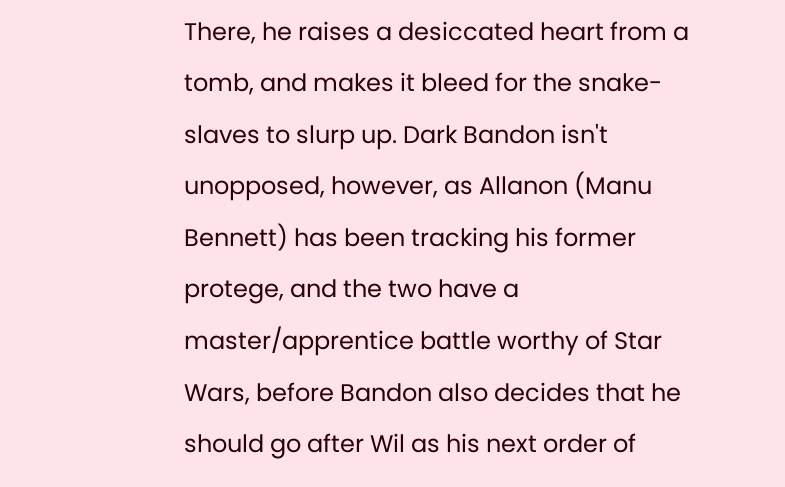There, he raises a desiccated heart from a tomb, and makes it bleed for the snake-slaves to slurp up. Dark Bandon isn't unopposed, however, as Allanon (Manu Bennett) has been tracking his former protege, and the two have a master/apprentice battle worthy of Star Wars, before Bandon also decides that he should go after Wil as his next order of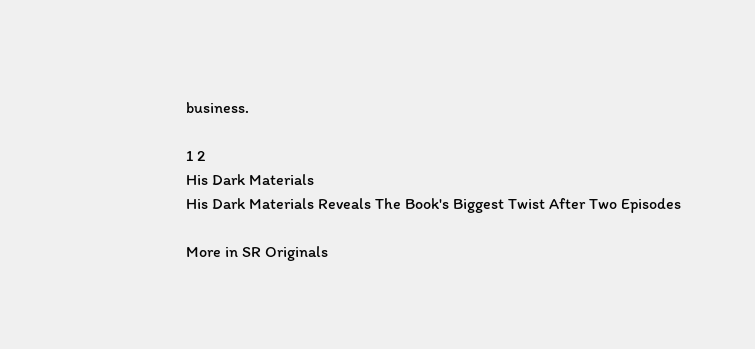business.

1 2
His Dark Materials
His Dark Materials Reveals The Book's Biggest Twist After Two Episodes

More in SR Originals